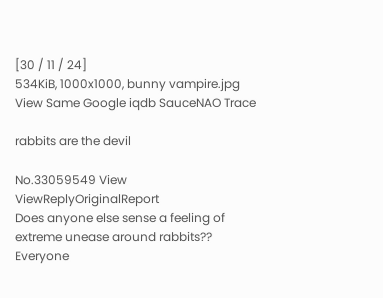[30 / 11 / 24]
534KiB, 1000x1000, bunny vampire.jpg
View Same Google iqdb SauceNAO Trace

rabbits are the devil

No.33059549 View ViewReplyOriginalReport
Does anyone else sense a feeling of extreme unease around rabbits?? Everyone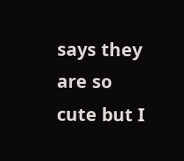says they are so cute but I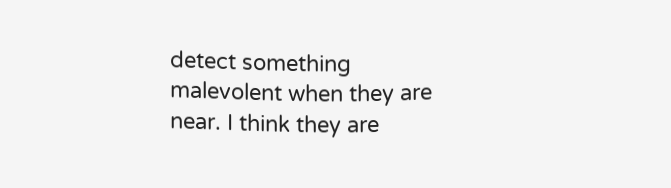detect something malevolent when they are near. I think they are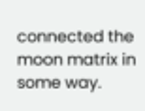connected the moon matrix in some way.